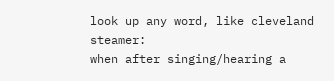look up any word, like cleveland steamer:
when after singing/hearing a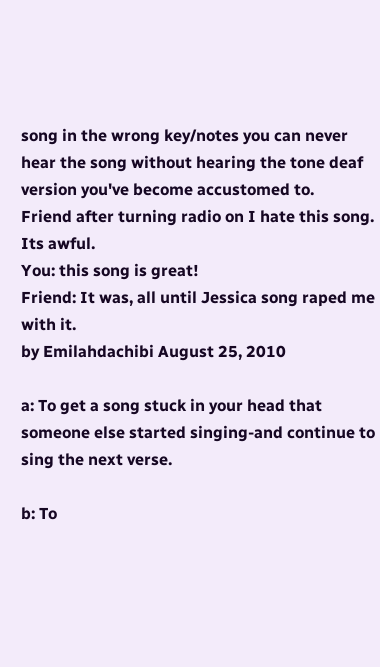song in the wrong key/notes you can never hear the song without hearing the tone deaf version you've become accustomed to.
Friend after turning radio on I hate this song. Its awful.
You: this song is great!
Friend: It was, all until Jessica song raped me with it.
by Emilahdachibi August 25, 2010

a: To get a song stuck in your head that someone else started singing-and continue to sing the next verse.

b: To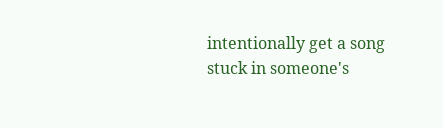intentionally get a song stuck in someone's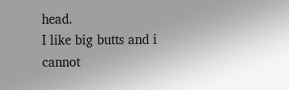head.
I like big butts and i cannot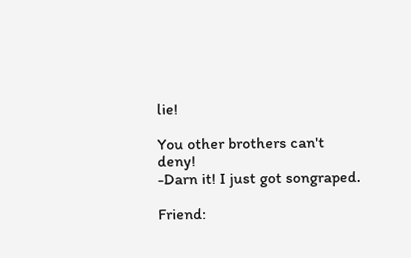lie!

You other brothers can't deny!
-Darn it! I just got songraped.

Friend: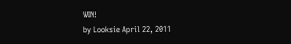WIN!
by Looksie April 22, 2011